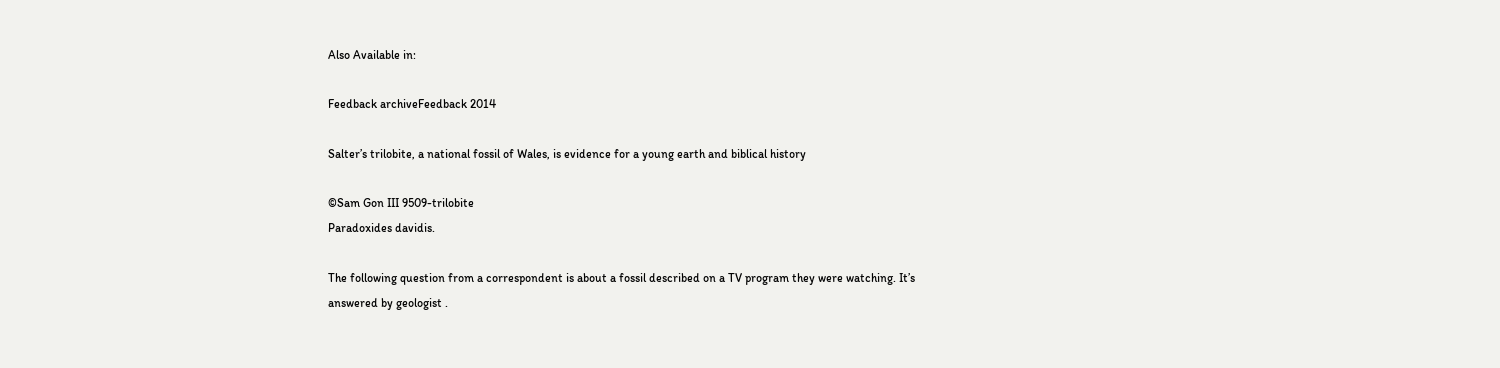Also Available in:

Feedback archiveFeedback 2014

Salter’s trilobite, a national fossil of Wales, is evidence for a young earth and biblical history

©Sam Gon III 9509-trilobite
Paradoxides davidis.

The following question from a correspondent is about a fossil described on a TV program they were watching. It’s answered by geologist .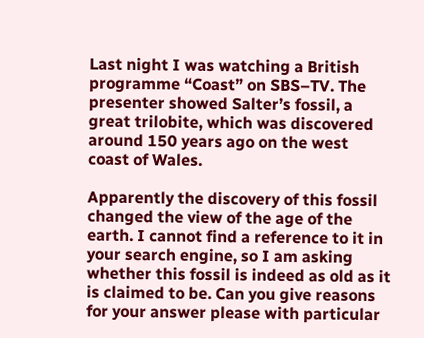Last night I was watching a British programme “Coast” on SBS–TV. The presenter showed Salter’s fossil, a great trilobite, which was discovered around 150 years ago on the west coast of Wales.

Apparently the discovery of this fossil changed the view of the age of the earth. I cannot find a reference to it in your search engine, so I am asking whether this fossil is indeed as old as it is claimed to be. Can you give reasons for your answer please with particular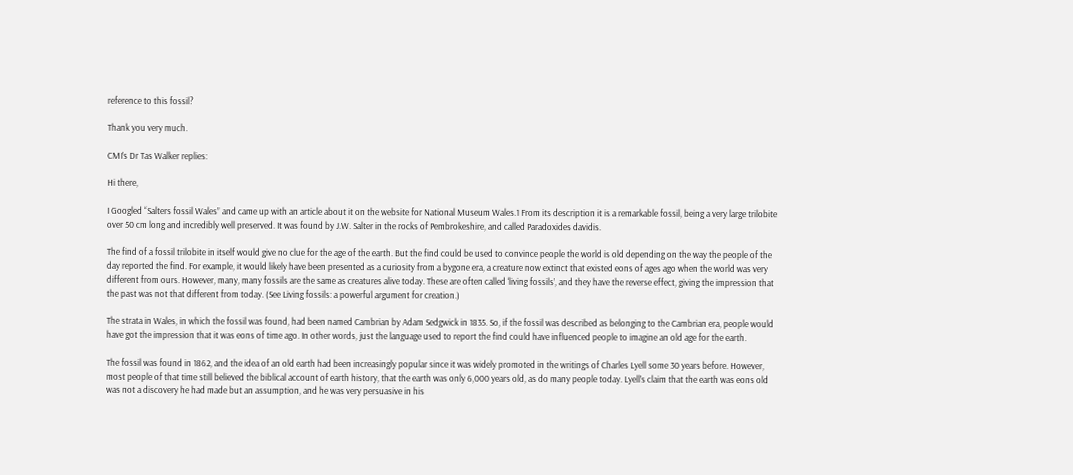reference to this fossil?

Thank you very much.

CMI’s Dr Tas Walker replies:

Hi there,

I Googled “Salters fossil Wales” and came up with an article about it on the website for National Museum Wales.1 From its description it is a remarkable fossil, being a very large trilobite over 50 cm long and incredibly well preserved. It was found by J.W. Salter in the rocks of Pembrokeshire, and called Paradoxides davidis.

The find of a fossil trilobite in itself would give no clue for the age of the earth. But the find could be used to convince people the world is old depending on the way the people of the day reported the find. For example, it would likely have been presented as a curiosity from a bygone era, a creature now extinct that existed eons of ages ago when the world was very different from ours. However, many, many fossils are the same as creatures alive today. These are often called ‘living fossils’, and they have the reverse effect, giving the impression that the past was not that different from today. (See Living fossils: a powerful argument for creation.)

The strata in Wales, in which the fossil was found, had been named Cambrian by Adam Sedgwick in 1835. So, if the fossil was described as belonging to the Cambrian era, people would have got the impression that it was eons of time ago. In other words, just the language used to report the find could have influenced people to imagine an old age for the earth.

The fossil was found in 1862, and the idea of an old earth had been increasingly popular since it was widely promoted in the writings of Charles Lyell some 30 years before. However, most people of that time still believed the biblical account of earth history, that the earth was only 6,000 years old, as do many people today. Lyell’s claim that the earth was eons old was not a discovery he had made but an assumption, and he was very persuasive in his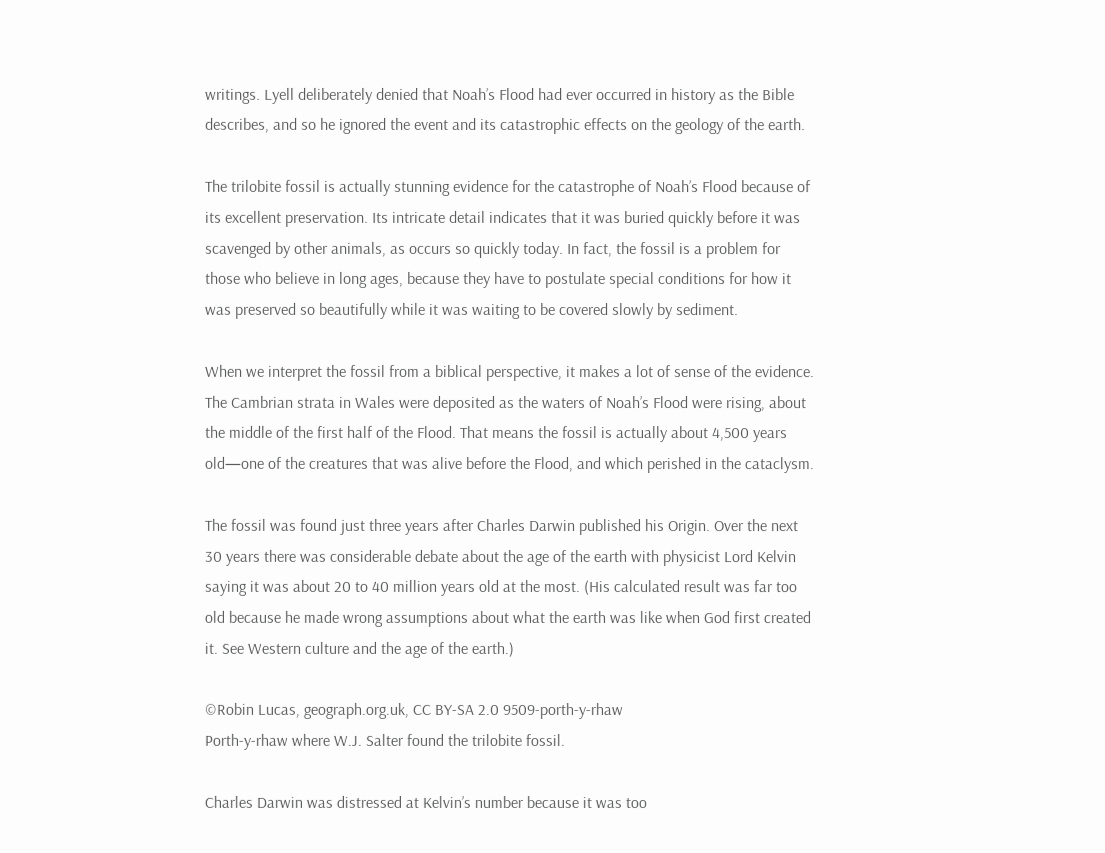writings. Lyell deliberately denied that Noah’s Flood had ever occurred in history as the Bible describes, and so he ignored the event and its catastrophic effects on the geology of the earth.

The trilobite fossil is actually stunning evidence for the catastrophe of Noah’s Flood because of its excellent preservation. Its intricate detail indicates that it was buried quickly before it was scavenged by other animals, as occurs so quickly today. In fact, the fossil is a problem for those who believe in long ages, because they have to postulate special conditions for how it was preserved so beautifully while it was waiting to be covered slowly by sediment.

When we interpret the fossil from a biblical perspective, it makes a lot of sense of the evidence. The Cambrian strata in Wales were deposited as the waters of Noah’s Flood were rising, about the middle of the first half of the Flood. That means the fossil is actually about 4,500 years old—one of the creatures that was alive before the Flood, and which perished in the cataclysm.

The fossil was found just three years after Charles Darwin published his Origin. Over the next 30 years there was considerable debate about the age of the earth with physicist Lord Kelvin saying it was about 20 to 40 million years old at the most. (His calculated result was far too old because he made wrong assumptions about what the earth was like when God first created it. See Western culture and the age of the earth.)

©Robin Lucas, geograph.org.uk, CC BY-SA 2.0 9509-porth-y-rhaw
Porth-y-rhaw where W.J. Salter found the trilobite fossil.

Charles Darwin was distressed at Kelvin’s number because it was too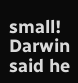small! Darwin said he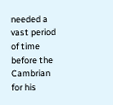needed a vast period of time before the Cambrian for his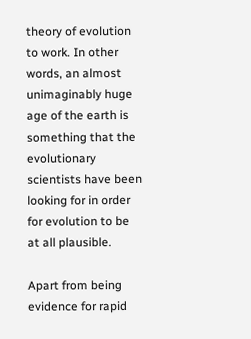theory of evolution to work. In other words, an almost unimaginably huge age of the earth is something that the evolutionary scientists have been looking for in order for evolution to be at all plausible.

Apart from being evidence for rapid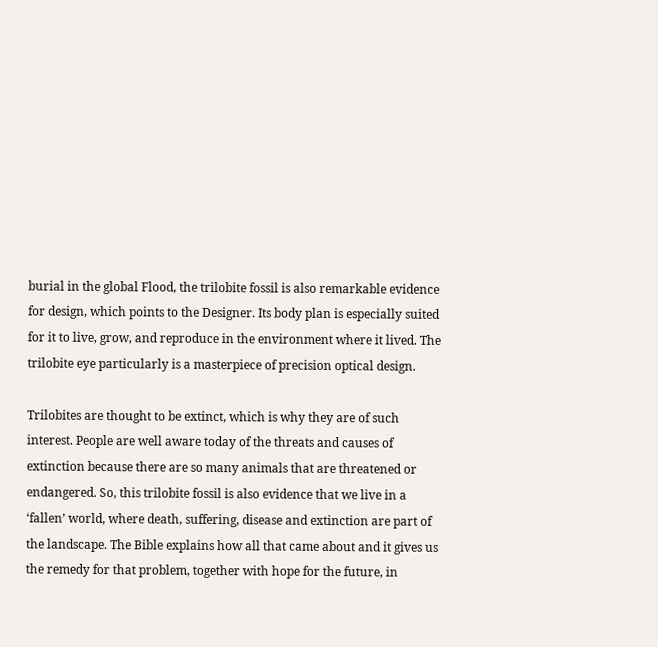burial in the global Flood, the trilobite fossil is also remarkable evidence for design, which points to the Designer. Its body plan is especially suited for it to live, grow, and reproduce in the environment where it lived. The trilobite eye particularly is a masterpiece of precision optical design.

Trilobites are thought to be extinct, which is why they are of such interest. People are well aware today of the threats and causes of extinction because there are so many animals that are threatened or endangered. So, this trilobite fossil is also evidence that we live in a ‘fallen’ world, where death, suffering, disease and extinction are part of the landscape. The Bible explains how all that came about and it gives us the remedy for that problem, together with hope for the future, in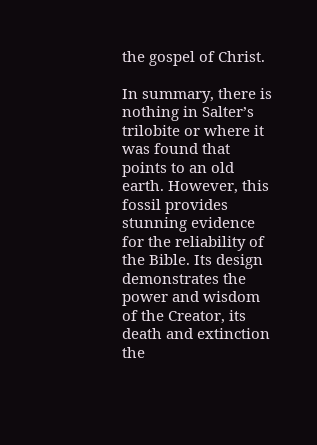the gospel of Christ.

In summary, there is nothing in Salter’s trilobite or where it was found that points to an old earth. However, this fossil provides stunning evidence for the reliability of the Bible. Its design demonstrates the power and wisdom of the Creator, its death and extinction the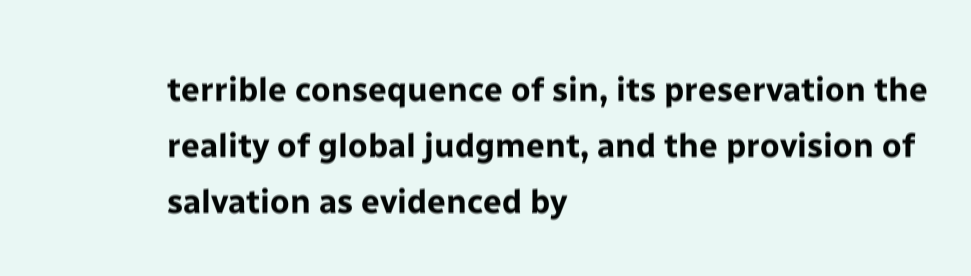terrible consequence of sin, its preservation the reality of global judgment, and the provision of salvation as evidenced by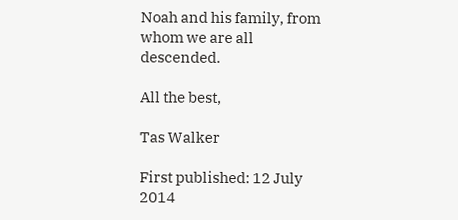Noah and his family, from whom we are all descended.

All the best,

Tas Walker

First published: 12 July 2014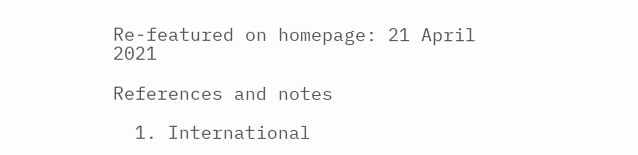Re-featured on homepage: 21 April 2021

References and notes

  1. International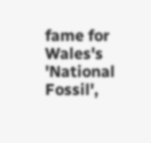fame for Wales's 'National Fossil',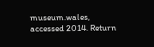museum.wales, accessed 2014. Return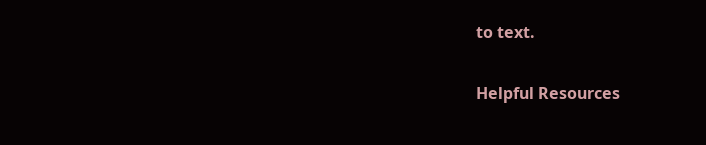to text.

Helpful Resources